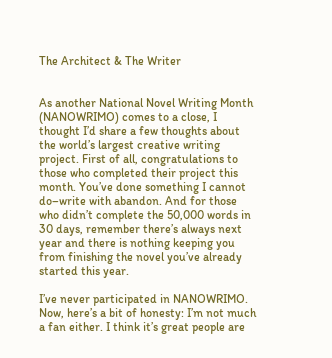The Architect & The Writer


As another National Novel Writing Month (NANOWRIMO) comes to a close, I thought I’d share a few thoughts about the world’s largest creative writing project. First of all, congratulations to those who completed their project this month. You’ve done something I cannot do–write with abandon. And for those who didn’t complete the 50,000 words in 30 days, remember there’s always next year and there is nothing keeping you from finishing the novel you’ve already started this year.

I’ve never participated in NANOWRIMO. Now, here’s a bit of honesty: I’m not much a fan either. I think it’s great people are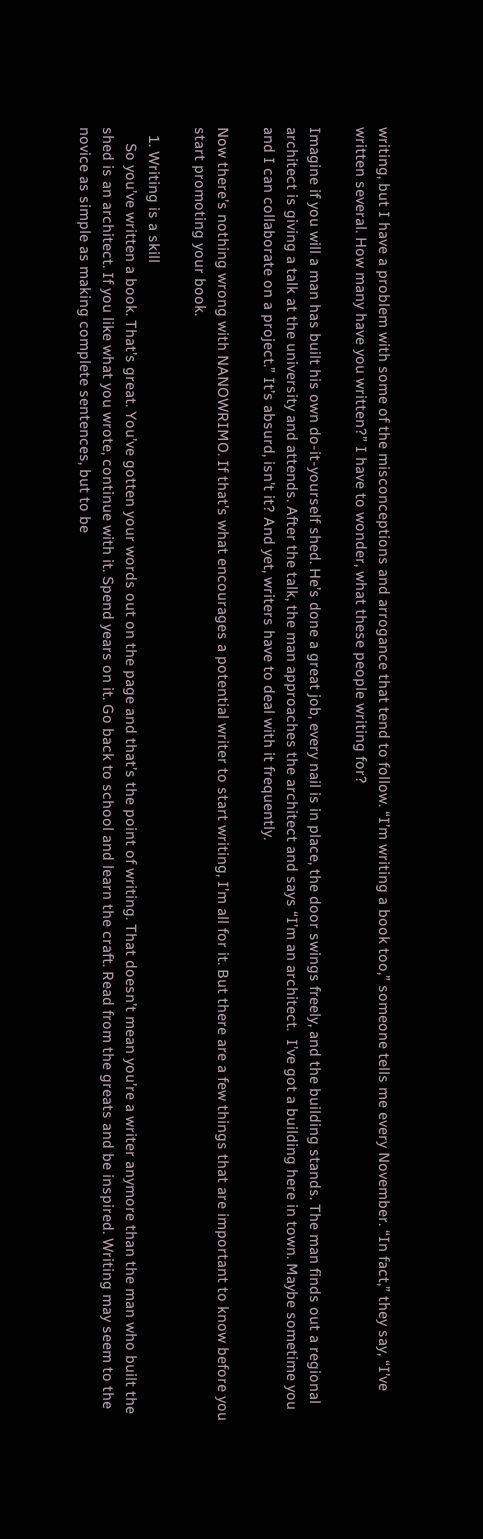writing, but I have a problem with some of the misconceptions and arrogance that tend to follow. “I’m writing a book too,” someone tells me every November. “In fact,” they say, “I’ve written several. How many have you written?” I have to wonder, what these people writing for?

Imagine if you will a man has built his own do-it-yourself shed. He’s done a great job, every nail is in place, the door swings freely, and the building stands. The man finds out a regional architect is giving a talk at the university and attends. After the talk, the man approaches the architect and says “I’m an architect.  I’ve got a building here in town. Maybe sometime you and I can collaborate on a project.” It’s absurd, isn’t it? And yet, writers have to deal with it frequently.

Now there’s nothing wrong with NANOWRIMO. If that’s what encourages a potential writer to start writing, I’m all for it. But there are a few things that are important to know before you start promoting your book.

  1. Writing is a skill
    So you’ve written a book. That’s great. You’ve gotten your words out on the page and that’s the point of writing. That doesn’t mean you’re a writer anymore than the man who built the shed is an architect. If you like what you wrote, continue with it. Spend years on it. Go back to school and learn the craft. Read from the greats and be inspired. Writing may seem to the novice as simple as making complete sentences, but to be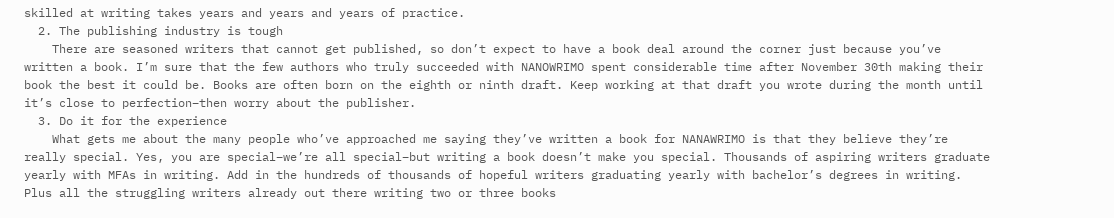skilled at writing takes years and years and years of practice.
  2. The publishing industry is tough
    There are seasoned writers that cannot get published, so don’t expect to have a book deal around the corner just because you’ve written a book. I’m sure that the few authors who truly succeeded with NANOWRIMO spent considerable time after November 30th making their book the best it could be. Books are often born on the eighth or ninth draft. Keep working at that draft you wrote during the month until it’s close to perfection–then worry about the publisher.
  3. Do it for the experience
    What gets me about the many people who’ve approached me saying they’ve written a book for NANAWRIMO is that they believe they’re really special. Yes, you are special–we’re all special–but writing a book doesn’t make you special. Thousands of aspiring writers graduate yearly with MFAs in writing. Add in the hundreds of thousands of hopeful writers graduating yearly with bachelor’s degrees in writing. Plus all the struggling writers already out there writing two or three books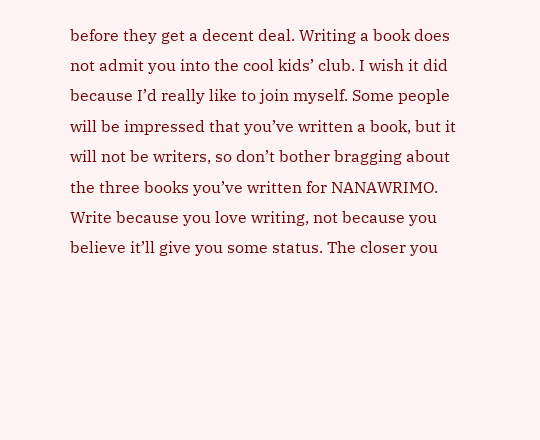before they get a decent deal. Writing a book does not admit you into the cool kids’ club. I wish it did because I’d really like to join myself. Some people will be impressed that you’ve written a book, but it will not be writers, so don’t bother bragging about the three books you’ve written for NANAWRIMO. Write because you love writing, not because you believe it’ll give you some status. The closer you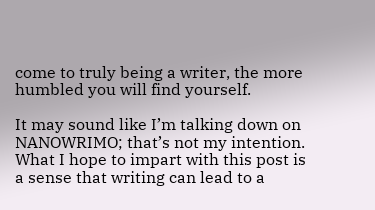come to truly being a writer, the more humbled you will find yourself.

It may sound like I’m talking down on NANOWRIMO; that’s not my intention. What I hope to impart with this post is a sense that writing can lead to a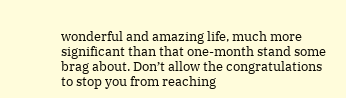wonderful and amazing life, much more significant than that one-month stand some brag about. Don’t allow the congratulations to stop you from reaching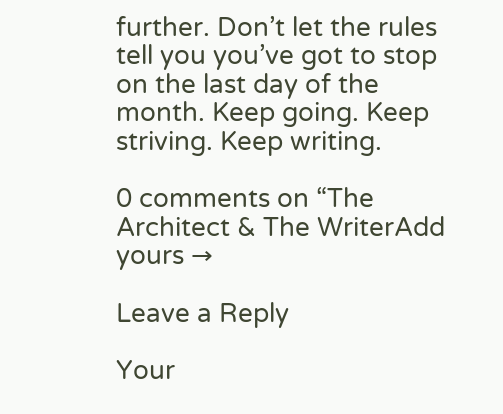further. Don’t let the rules tell you you’ve got to stop on the last day of the month. Keep going. Keep striving. Keep writing.

0 comments on “The Architect & The WriterAdd yours →

Leave a Reply

Your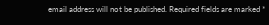email address will not be published. Required fields are marked *